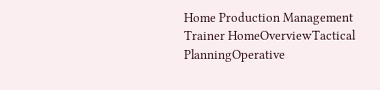Home Production Management Trainer HomeOverviewTactical PlanningOperative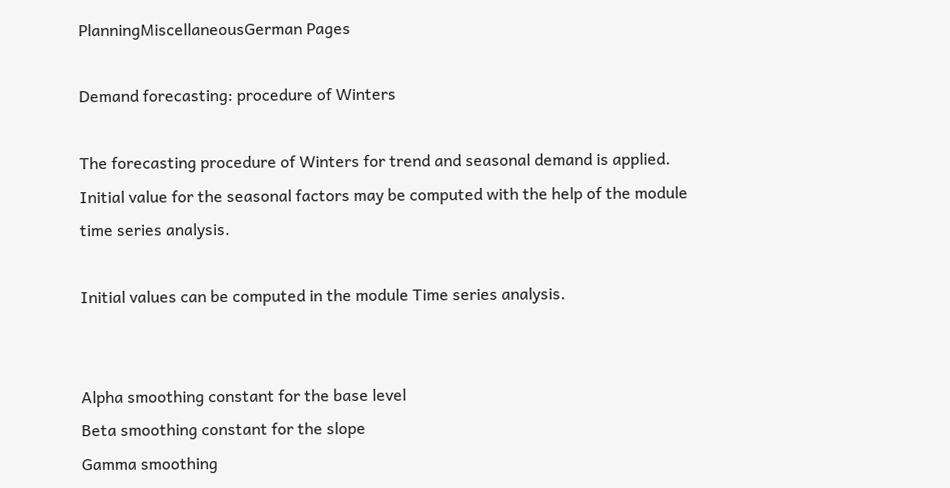PlanningMiscellaneousGerman Pages

Demand forecasting: procedure of Winters

The forecasting procedure of Winters for trend and seasonal demand is applied. Initial value for the seasonal factors may be computed with the help of the module time series analysis.

Initial values can be computed in the module Time series analysis.


Alpha smoothing constant for the base level
Beta smoothing constant for the slope
Gamma smoothing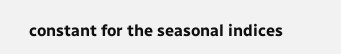constant for the seasonal indices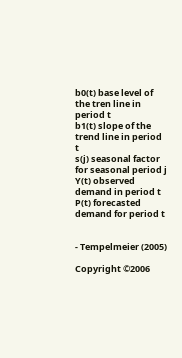b0(t) base level of the tren line in period t
b1(t) slope of the trend line in period t
s(j) seasonal factor for seasonal period j
Y(t) observed demand in period t
P(t) forecasted demand for period t


- Tempelmeier (2005)

Copyright ©2006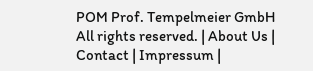POM Prof. Tempelmeier GmbH All rights reserved. | About Us | Contact | Impressum |